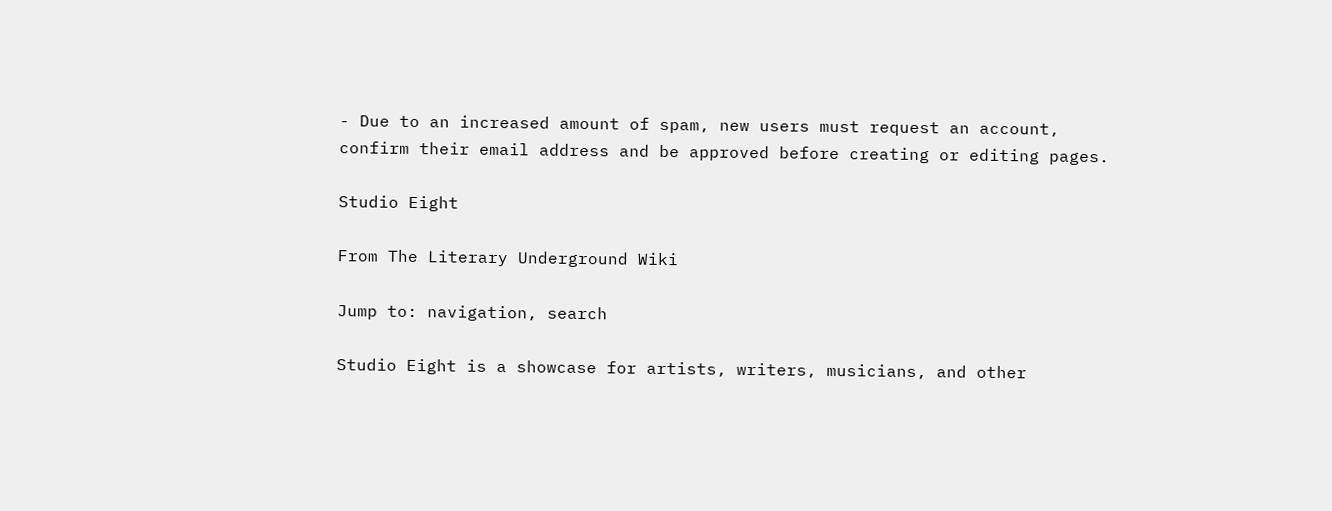- Due to an increased amount of spam, new users must request an account, confirm their email address and be approved before creating or editing pages.

Studio Eight

From The Literary Underground Wiki

Jump to: navigation, search

Studio Eight is a showcase for artists, writers, musicians, and other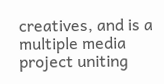creatives, and is a multiple media project uniting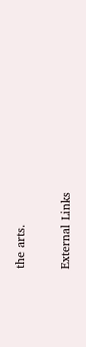the arts.

External Links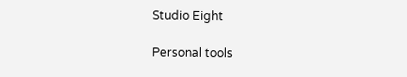Studio Eight

Personal tools